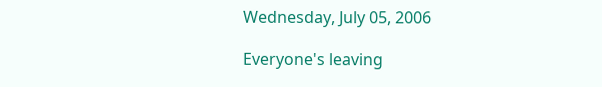Wednesday, July 05, 2006

Everyone's leaving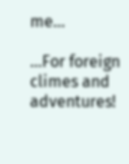me...

...For foreign climes and adventures!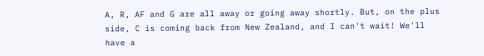A, R, AF and G are all away or going away shortly. But, on the plus side, C is coming back from New Zealand, and I can't wait! We'll have a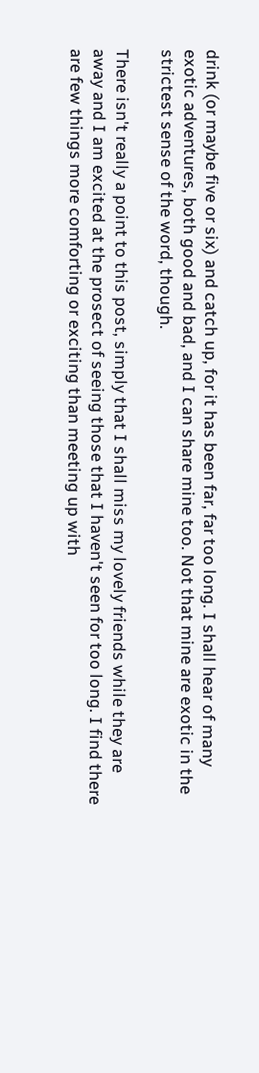drink (or maybe five or six) and catch up, for it has been far, far too long. I shall hear of many exotic adventures, both good and bad, and I can share mine too. Not that mine are exotic in the strictest sense of the word, though.

There isn't really a point to this post, simply that I shall miss my lovely friends while they are away and I am excited at the prosect of seeing those that I haven't seen for too long. I find there are few things more comforting or exciting than meeting up with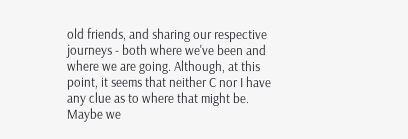old friends, and sharing our respective journeys - both where we've been and where we are going. Although, at this point, it seems that neither C nor I have any clue as to where that might be. Maybe we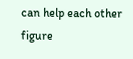can help each other figure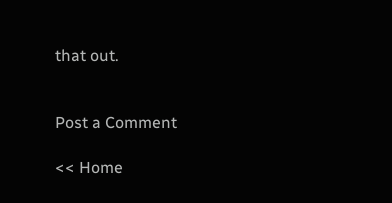that out.


Post a Comment

<< Home